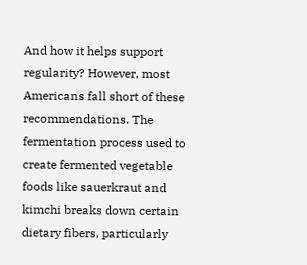And how it helps support regularity? However, most Americans fall short of these recommendations. The fermentation process used to create fermented vegetable foods like sauerkraut and kimchi breaks down certain dietary fibers, particularly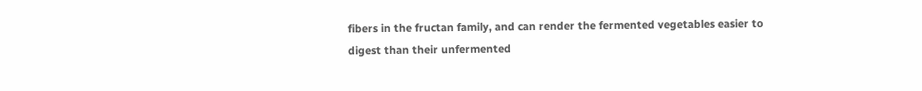fibers in the fructan family, and can render the fermented vegetables easier to digest than their unfermented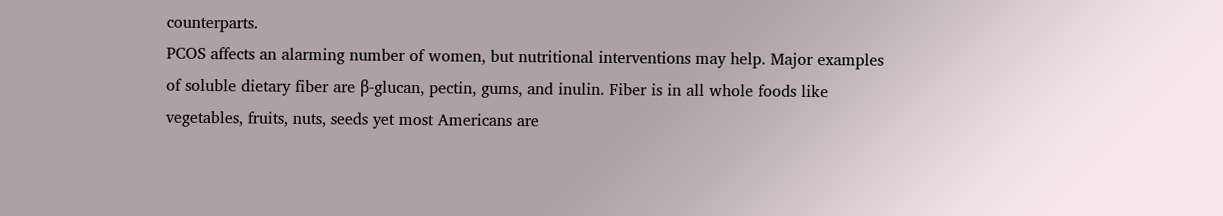counterparts.
PCOS affects an alarming number of women, but nutritional interventions may help. Major examples of soluble dietary fiber are β-glucan, pectin, gums, and inulin. Fiber is in all whole foods like vegetables, fruits, nuts, seeds yet most Americans are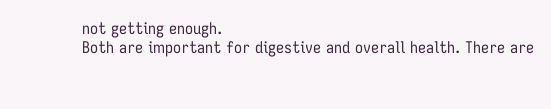not getting enough.
Both are important for digestive and overall health. There are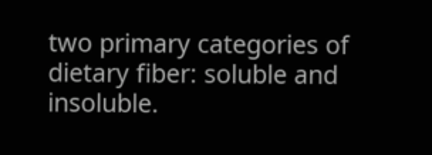two primary categories of dietary fiber: soluble and insoluble.